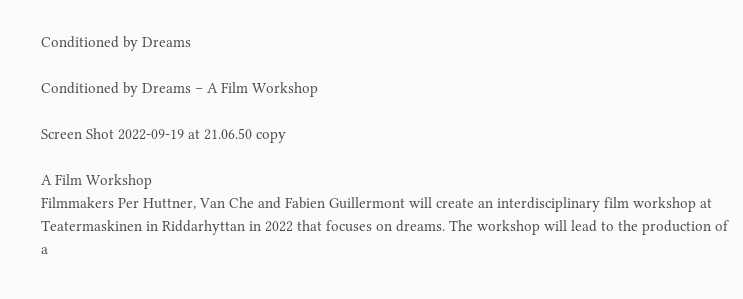Conditioned by Dreams

Conditioned by Dreams – A Film Workshop

Screen Shot 2022-09-19 at 21.06.50 copy

A Film Workshop
Filmmakers Per Huttner, Van Che and Fabien Guillermont will create an interdisciplinary film workshop at Teatermaskinen in Riddarhyttan in 2022 that focuses on dreams. The workshop will lead to the production of a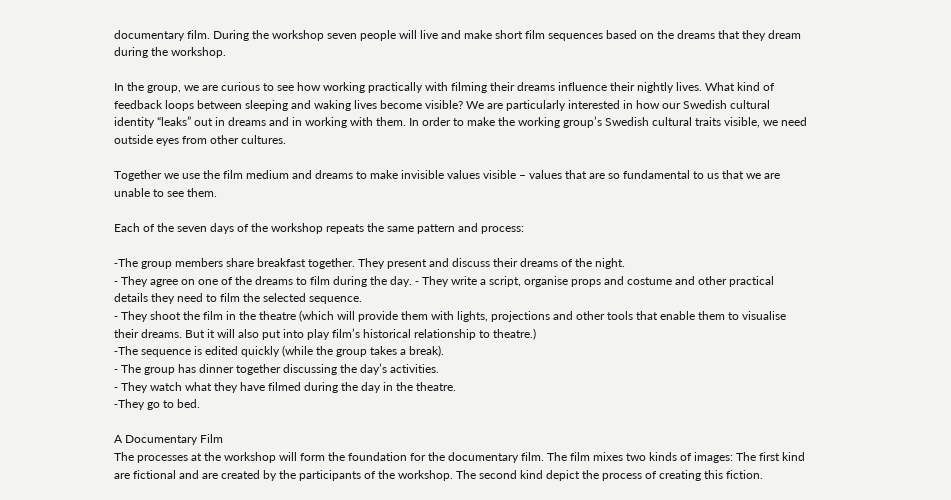documentary film. During the workshop seven people will live and make short film sequences based on the dreams that they dream during the workshop.

In the group, we are curious to see how working practically with filming their dreams influence their nightly lives. What kind of feedback loops between sleeping and waking lives become visible? We are particularly interested in how our Swedish cultural identity “leaks” out in dreams and in working with them. In order to make the working group’s Swedish cultural traits visible, we need outside eyes from other cultures.

Together we use the film medium and dreams to make invisible values visible – values that are so fundamental to us that we are unable to see them.

Each of the seven days of the workshop repeats the same pattern and process:

⁃The group members share breakfast together. They present and discuss their dreams of the night.
⁃ They agree on one of the dreams to film during the day. ⁃ They write a script, organise props and costume and other practical details they need to film the selected sequence.
⁃ They shoot the film in the theatre (which will provide them with lights, projections and other tools that enable them to visualise their dreams. But it will also put into play film’s historical relationship to theatre.)
⁃The sequence is edited quickly (while the group takes a break).
⁃ The group has dinner together discussing the day’s activities.
⁃ They watch what they have filmed during the day in the theatre.
⁃They go to bed.

A Documentary Film
The processes at the workshop will form the foundation for the documentary film. The film mixes two kinds of images: The first kind are fictional and are created by the participants of the workshop. The second kind depict the process of creating this fiction.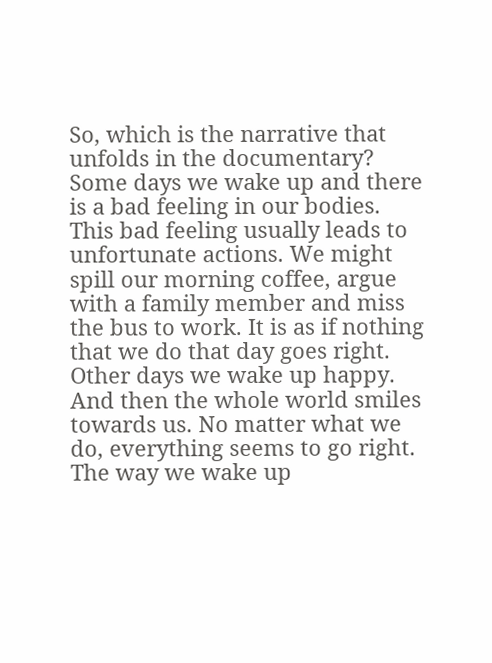So, which is the narrative that unfolds in the documentary? Some days we wake up and there is a bad feeling in our bodies. This bad feeling usually leads to unfortunate actions. We might spill our morning coffee, argue with a family member and miss the bus to work. It is as if nothing that we do that day goes right. Other days we wake up happy. And then the whole world smiles towards us. No matter what we do, everything seems to go right. The way we wake up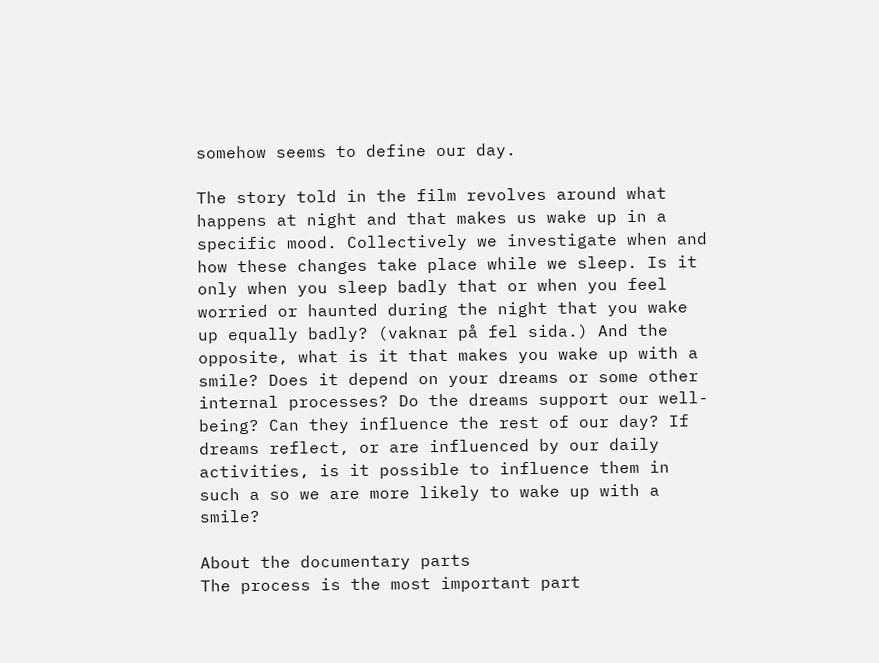somehow seems to define our day.

The story told in the film revolves around what happens at night and that makes us wake up in a specific mood. Collectively we investigate when and how these changes take place while we sleep. Is it only when you sleep badly that or when you feel worried or haunted during the night that you wake up equally badly? (vaknar på fel sida.) And the opposite, what is it that makes you wake up with a smile? Does it depend on your dreams or some other internal processes? Do the dreams support our well-being? Can they influence the rest of our day? If dreams reflect, or are influenced by our daily activities, is it possible to influence them in such a so we are more likely to wake up with a smile?

About the documentary parts
The process is the most important part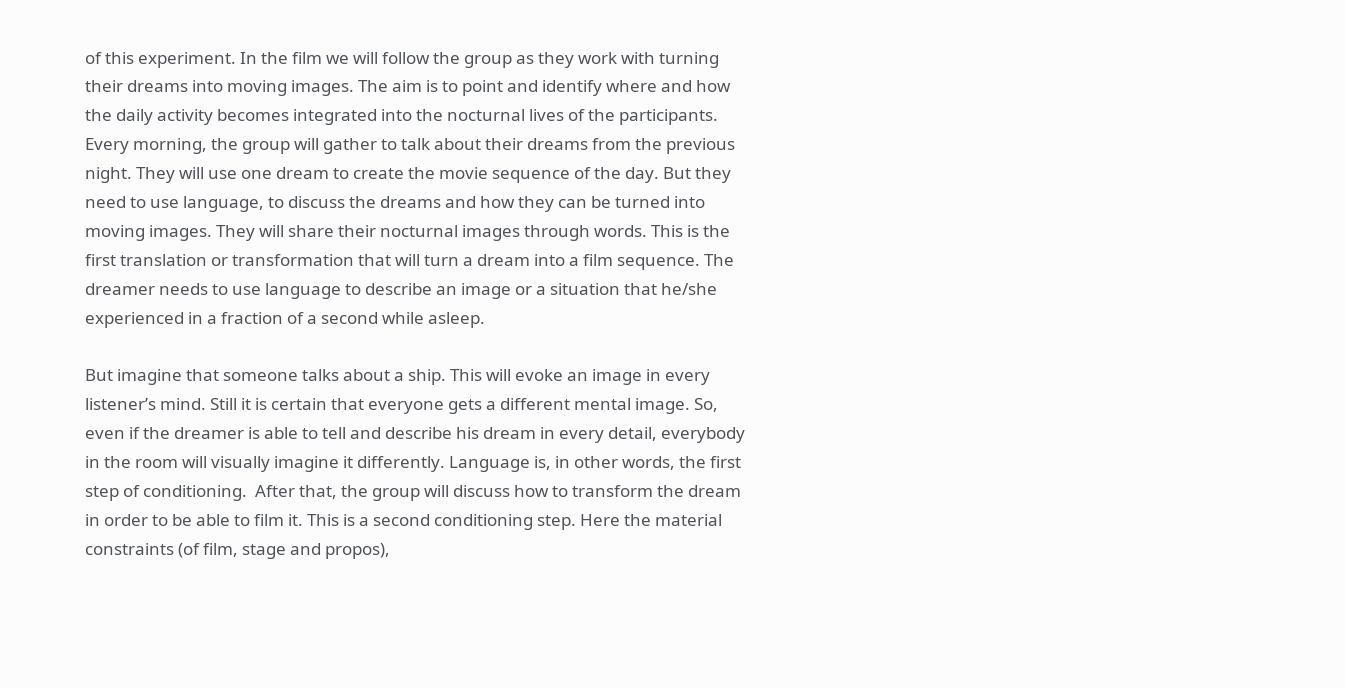of this experiment. In the film we will follow the group as they work with turning their dreams into moving images. The aim is to point and identify where and how the daily activity becomes integrated into the nocturnal lives of the participants. Every morning, the group will gather to talk about their dreams from the previous night. They will use one dream to create the movie sequence of the day. But they need to use language, to discuss the dreams and how they can be turned into moving images. They will share their nocturnal images through words. This is the first translation or transformation that will turn a dream into a film sequence. The dreamer needs to use language to describe an image or a situation that he/she experienced in a fraction of a second while asleep.

But imagine that someone talks about a ship. This will evoke an image in every listener’s mind. Still it is certain that everyone gets a different mental image. So, even if the dreamer is able to tell and describe his dream in every detail, everybody in the room will visually imagine it differently. Language is, in other words, the first step of conditioning.  After that, the group will discuss how to transform the dream in order to be able to film it. This is a second conditioning step. Here the material constraints (of film, stage and propos),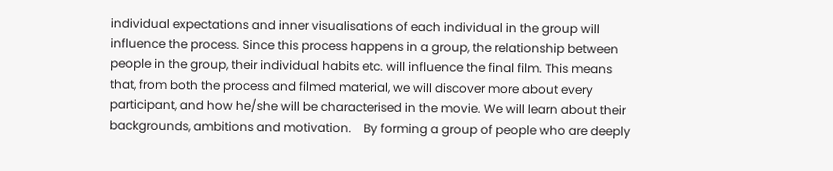individual expectations and inner visualisations of each individual in the group will influence the process. Since this process happens in a group, the relationship between people in the group, their individual habits etc. will influence the final film. This means that, from both the process and filmed material, we will discover more about every participant, and how he/she will be characterised in the movie. We will learn about their backgrounds, ambitions and motivation.    By forming a group of people who are deeply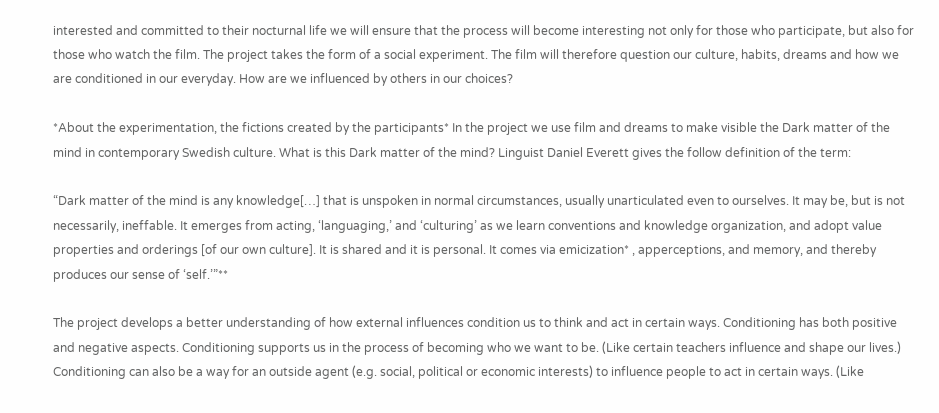interested and committed to their nocturnal life we will ensure that the process will become interesting not only for those who participate, but also for those who watch the film. The project takes the form of a social experiment. The film will therefore question our culture, habits, dreams and how we are conditioned in our everyday. How are we influenced by others in our choices?

*About the experimentation, the fictions created by the participants* In the project we use film and dreams to make visible the Dark matter of the mind in contemporary Swedish culture. What is this Dark matter of the mind? Linguist Daniel Everett gives the follow definition of the term:

“Dark matter of the mind is any knowledge[…] that is unspoken in normal circumstances, usually unarticulated even to ourselves. It may be, but is not necessarily, ineffable. It emerges from acting, ‘languaging,’ and ‘culturing’ as we learn conventions and knowledge organization, and adopt value properties and orderings [of our own culture]. It is shared and it is personal. It comes via emicization* , apperceptions, and memory, and thereby produces our sense of ‘self.’”**

The project develops a better understanding of how external influences condition us to think and act in certain ways. Conditioning has both positive and negative aspects. Conditioning supports us in the process of becoming who we want to be. (Like certain teachers influence and shape our lives.) Conditioning can also be a way for an outside agent (e.g. social, political or economic interests) to influence people to act in certain ways. (Like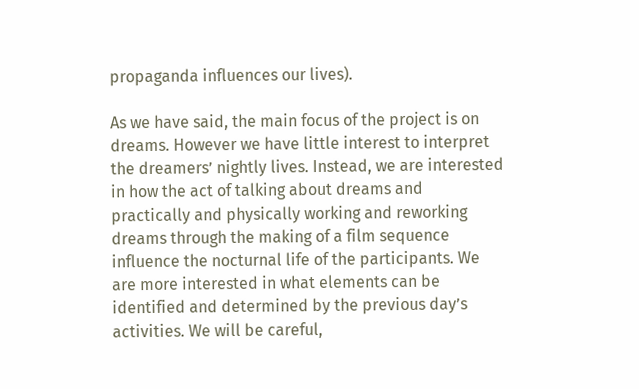propaganda influences our lives).

As we have said, the main focus of the project is on dreams. However we have little interest to interpret the dreamers’ nightly lives. Instead, we are interested in how the act of talking about dreams and practically and physically working and reworking dreams through the making of a film sequence influence the nocturnal life of the participants. We are more interested in what elements can be identified and determined by the previous day’s activities. We will be careful,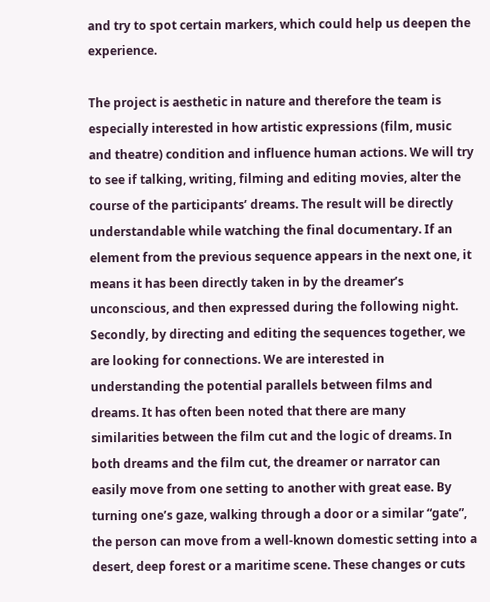and try to spot certain markers, which could help us deepen the experience.

The project is aesthetic in nature and therefore the team is especially interested in how artistic expressions (film, music and theatre) condition and influence human actions. We will try to see if talking, writing, filming and editing movies, alter the course of the participants’ dreams. The result will be directly understandable while watching the final documentary. If an element from the previous sequence appears in the next one, it means it has been directly taken in by the dreamer’s unconscious, and then expressed during the following night.  Secondly, by directing and editing the sequences together, we are looking for connections. We are interested in understanding the potential parallels between films and dreams. It has often been noted that there are many similarities between the film cut and the logic of dreams. In both dreams and the film cut, the dreamer or narrator can easily move from one setting to another with great ease. By turning one’s gaze, walking through a door or a similar “gate”, the person can move from a well-known domestic setting into a desert, deep forest or a maritime scene. These changes or cuts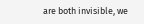are both invisible, we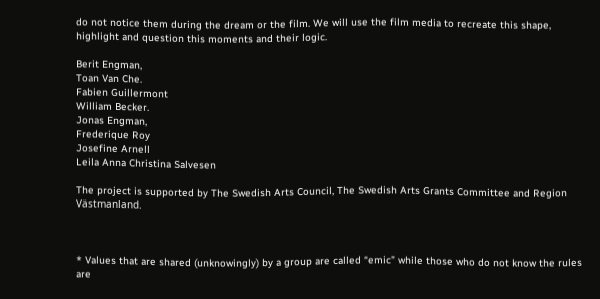do not notice them during the dream or the film. We will use the film media to recreate this shape, highlight and question this moments and their logic.

Berit Engman,
Toan Van Che.
Fabien Guillermont
William Becker.
Jonas Engman,
Frederique Roy
Josefine Arnell
Leila Anna Christina Salvesen

The project is supported by The Swedish Arts Council, The Swedish Arts Grants Committee and Region Västmanland.



* Values that are shared (unknowingly) by a group are called “emic” while those who do not know the rules are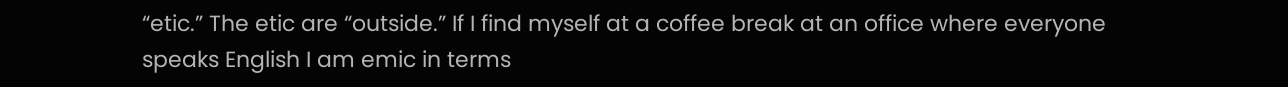“etic.” The etic are “outside.” If I find myself at a coffee break at an office where everyone speaks English I am emic in terms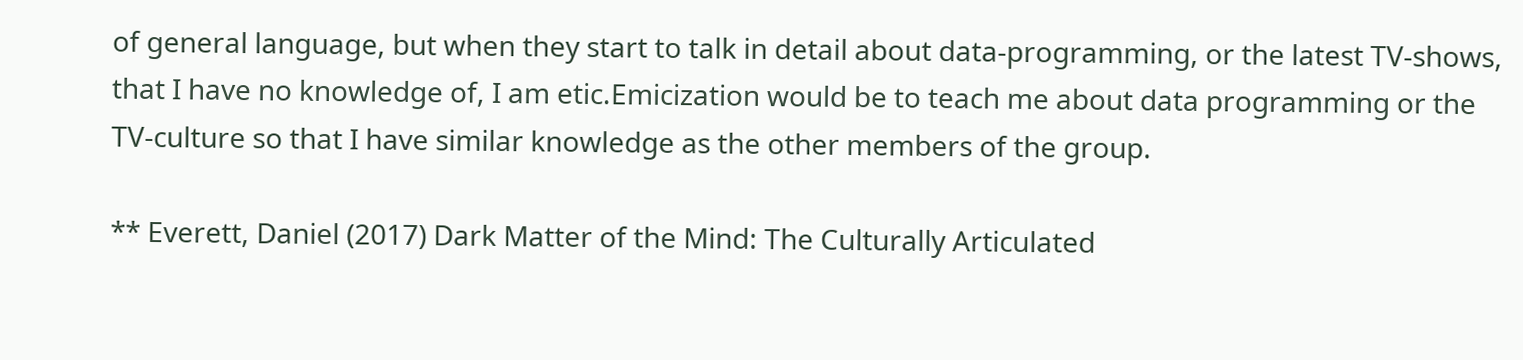of general language, but when they start to talk in detail about data-programming, or the latest TV-shows, that I have no knowledge of, I am etic.Emicization would be to teach me about data programming or the TV-culture so that I have similar knowledge as the other members of the group.

** Everett, Daniel (2017) Dark Matter of the Mind: The Culturally Articulated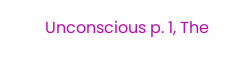Unconscious p. 1, The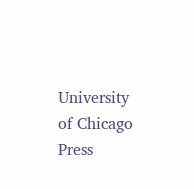University of Chicago Press